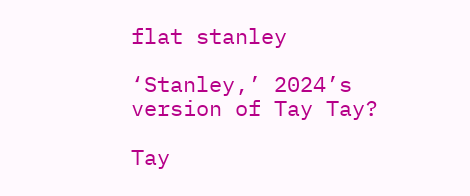flat stanley

‘Stanley,’ 2024’s version of Tay Tay?

Tay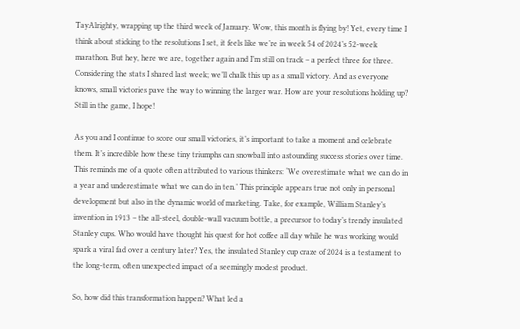TayAlrighty, wrapping up the third week of January. Wow, this month is flying by! Yet, every time I think about sticking to the resolutions I set, it feels like we’re in week 54 of 2024’s 52-week marathon. But hey, here we are, together again and I’m still on track – a perfect three for three. Considering the stats I shared last week; we’ll chalk this up as a small victory. And as everyone knows, small victories pave the way to winning the larger war. How are your resolutions holding up? Still in the game, I hope!

As you and I continue to score our small victories, it’s important to take a moment and celebrate them. It’s incredible how these tiny triumphs can snowball into astounding success stories over time. This reminds me of a quote often attributed to various thinkers: ‘We overestimate what we can do in a year and underestimate what we can do in ten.’ This principle appears true not only in personal development but also in the dynamic world of marketing. Take, for example, William Stanley’s invention in 1913 – the all-steel, double-wall vacuum bottle, a precursor to today’s trendy insulated Stanley cups. Who would have thought his quest for hot coffee all day while he was working would spark a viral fad over a century later? Yes, the insulated Stanley cup craze of 2024 is a testament to the long-term, often unexpected impact of a seemingly modest product.

So, how did this transformation happen? What led a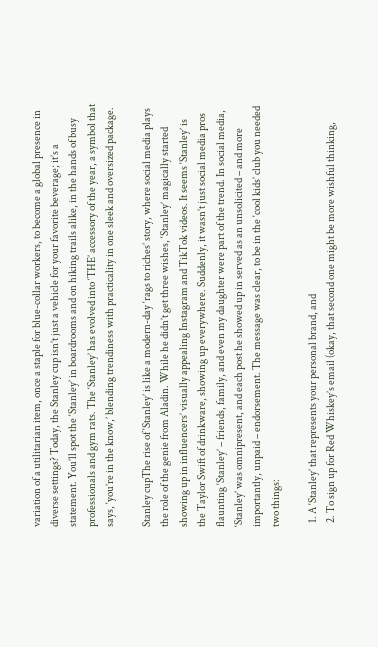variation of a utilitarian item, once a staple for blue-collar workers, to become a global presence in diverse settings? Today, the Stanley cup isn’t just a vehicle for your favorite beverage; it’s a statement. You’ll spot the ‘Stanley’ in boardrooms and on hiking trails alike, in the hands of busy professionals and gym rats. The ‘Stanley’ has evolved into ‘THE’ accessory of the year, a symbol that says, ‘you’re in the know,’ blending trendiness with practicality in one sleek and oversized package.

Stanley cupThe rise of ‘Stanley’ is like a modern-day ‘rags to riches’ story, where social media plays the role of the genie from Aladin. While he didn’t get three wishes, ‘Stanley’ magically started showing up in influencers’ visually appealing Instagram and TikTok videos. It seems ‘Stanley’ is the Taylor Swift of drinkware, showing up everywhere. Suddenly, it wasn’t just social media pros flaunting ‘Stanley’ – friends, family, and even my daughter were part of the trend. In social media, ‘Stanley’ was omnipresent, and each post he showed up in served as an unsolicited – and more importantly, unpaid – endorsement. The message was clear, to be in the ‘cool kids’ club you needed two things:

  1. A ‘Stanley’ that represents your personal brand, and
  2. To sign up for Red Whiskey’s email (okay, that second one might be more wishful thinking,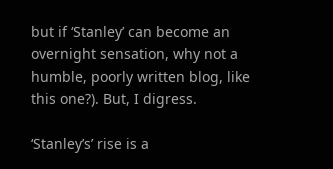but if ‘Stanley’ can become an overnight sensation, why not a humble, poorly written blog, like this one?). But, I digress.

‘Stanley’s’ rise is a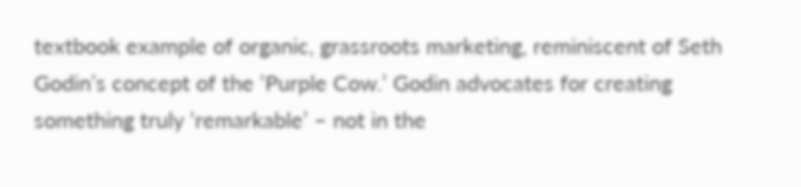textbook example of organic, grassroots marketing, reminiscent of Seth Godin’s concept of the ‘Purple Cow.’ Godin advocates for creating something truly ‘remarkable’ – not in the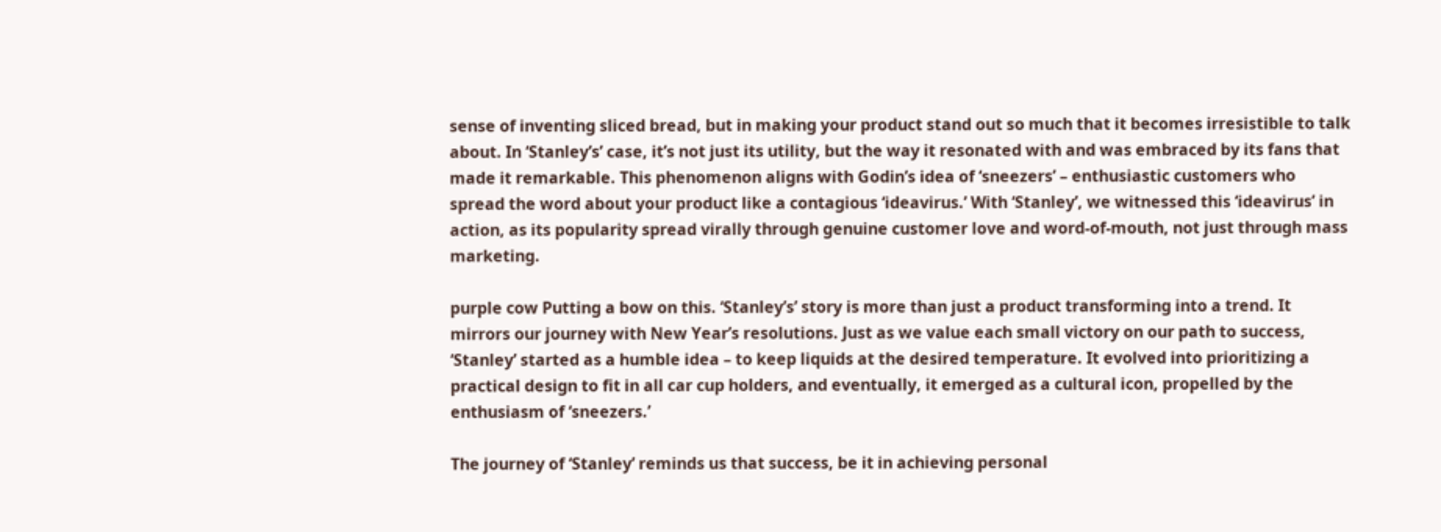sense of inventing sliced bread, but in making your product stand out so much that it becomes irresistible to talk about. In ‘Stanley’s’ case, it’s not just its utility, but the way it resonated with and was embraced by its fans that made it remarkable. This phenomenon aligns with Godin’s idea of ‘sneezers’ – enthusiastic customers who spread the word about your product like a contagious ‘ideavirus.’ With ‘Stanley’, we witnessed this ‘ideavirus’ in action, as its popularity spread virally through genuine customer love and word-of-mouth, not just through mass marketing.

purple cow Putting a bow on this. ‘Stanley’s’ story is more than just a product transforming into a trend. It mirrors our journey with New Year’s resolutions. Just as we value each small victory on our path to success, ‘Stanley’ started as a humble idea – to keep liquids at the desired temperature. It evolved into prioritizing a practical design to fit in all car cup holders, and eventually, it emerged as a cultural icon, propelled by the enthusiasm of ‘sneezers.’

The journey of ‘Stanley’ reminds us that success, be it in achieving personal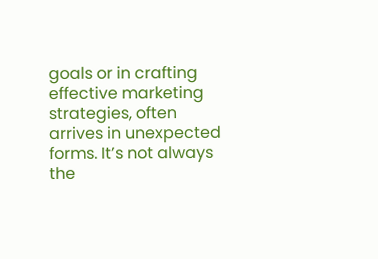goals or in crafting effective marketing strategies, often arrives in unexpected forms. It’s not always the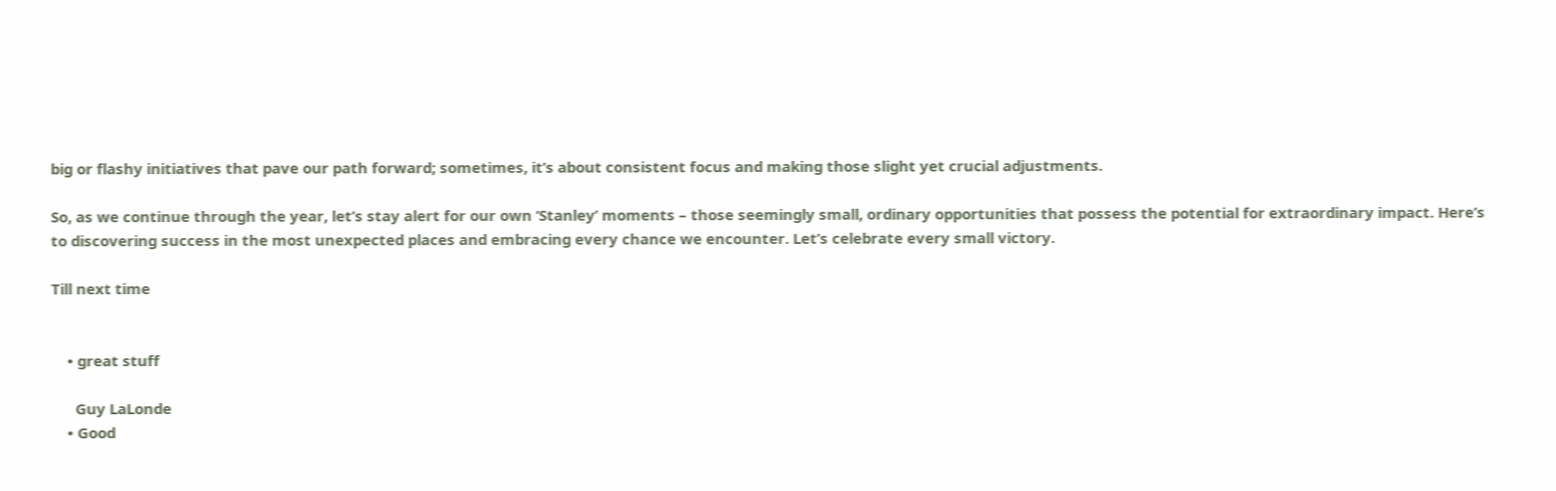big or flashy initiatives that pave our path forward; sometimes, it’s about consistent focus and making those slight yet crucial adjustments.

So, as we continue through the year, let’s stay alert for our own ‘Stanley’ moments – those seemingly small, ordinary opportunities that possess the potential for extraordinary impact. Here’s to discovering success in the most unexpected places and embracing every chance we encounter. Let’s celebrate every small victory.

Till next time


    • great stuff

      Guy LaLonde
    • Good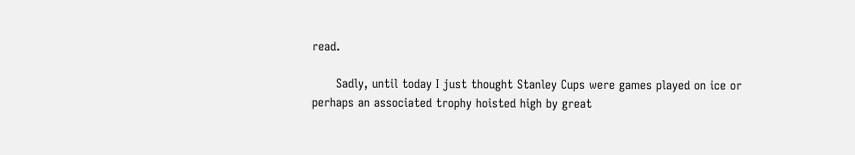read.

      Sadly, until today I just thought Stanley Cups were games played on ice or perhaps an associated trophy hoisted high by great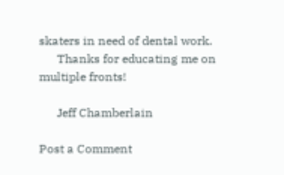skaters in need of dental work.
      Thanks for educating me on multiple fronts!

      Jeff Chamberlain

Post a Comment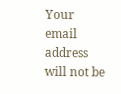Your email address will not be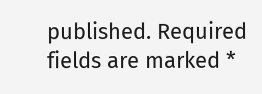published. Required fields are marked *